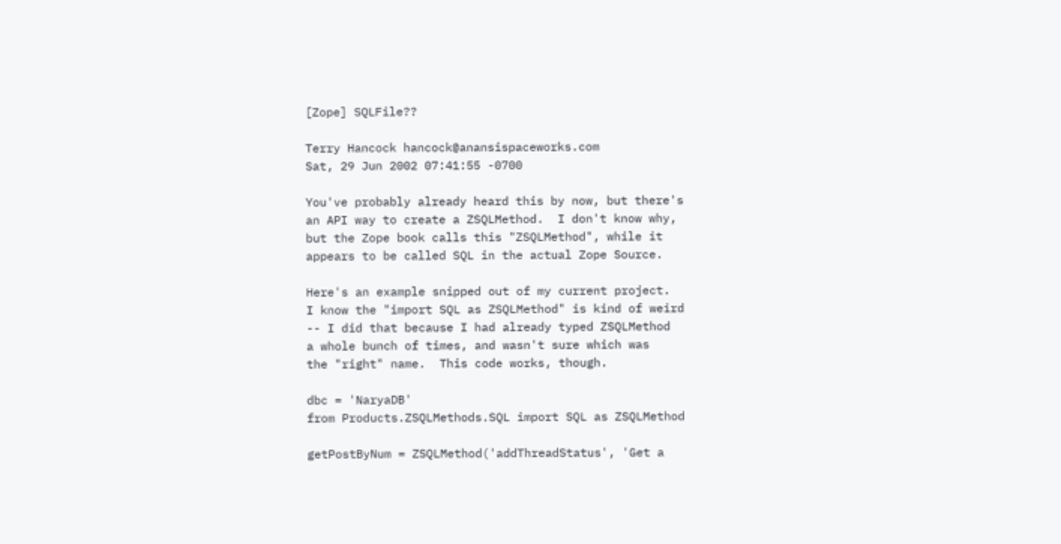[Zope] SQLFile??

Terry Hancock hancock@anansispaceworks.com
Sat, 29 Jun 2002 07:41:55 -0700

You've probably already heard this by now, but there's
an API way to create a ZSQLMethod.  I don't know why,
but the Zope book calls this "ZSQLMethod", while it
appears to be called SQL in the actual Zope Source.

Here's an example snipped out of my current project.
I know the "import SQL as ZSQLMethod" is kind of weird
-- I did that because I had already typed ZSQLMethod
a whole bunch of times, and wasn't sure which was
the "right" name.  This code works, though.

dbc = 'NaryaDB'
from Products.ZSQLMethods.SQL import SQL as ZSQLMethod

getPostByNum = ZSQLMethod('addThreadStatus', 'Get a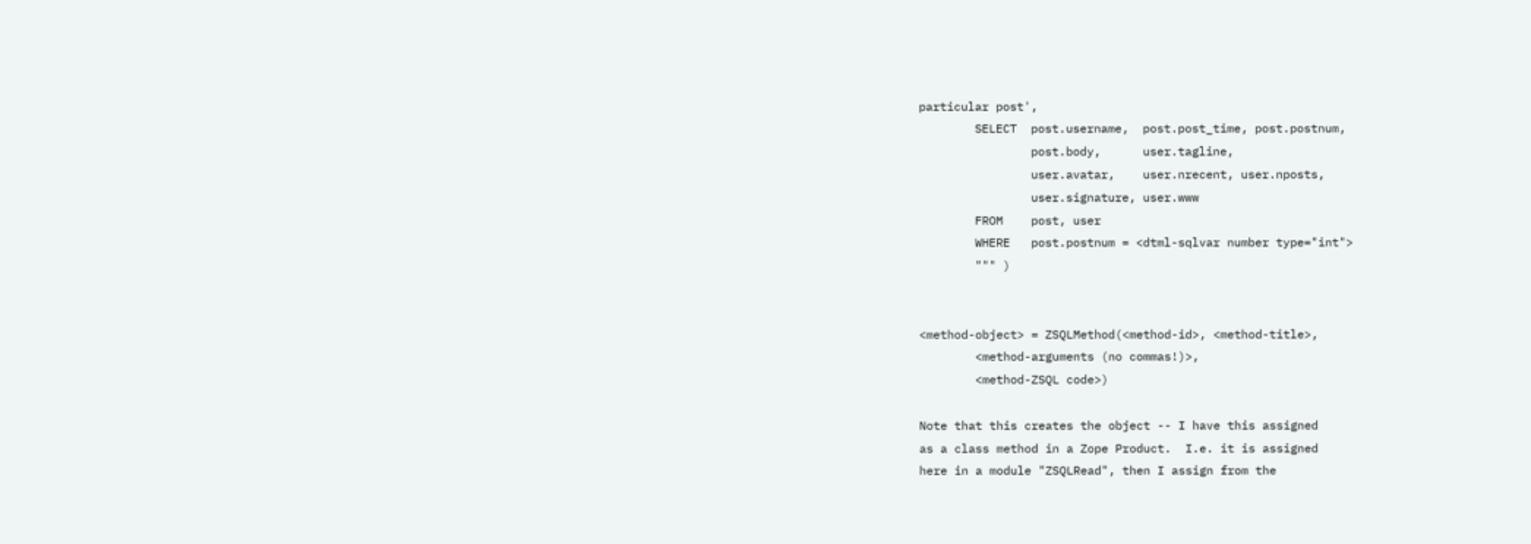particular post',
        SELECT  post.username,  post.post_time, post.postnum,
                post.body,      user.tagline,
                user.avatar,    user.nrecent, user.nposts,
                user.signature, user.www
        FROM    post, user
        WHERE   post.postnum = <dtml-sqlvar number type="int">
        """ )


<method-object> = ZSQLMethod(<method-id>, <method-title>,
        <method-arguments (no commas!)>,
        <method-ZSQL code>)

Note that this creates the object -- I have this assigned
as a class method in a Zope Product.  I.e. it is assigned
here in a module "ZSQLRead", then I assign from the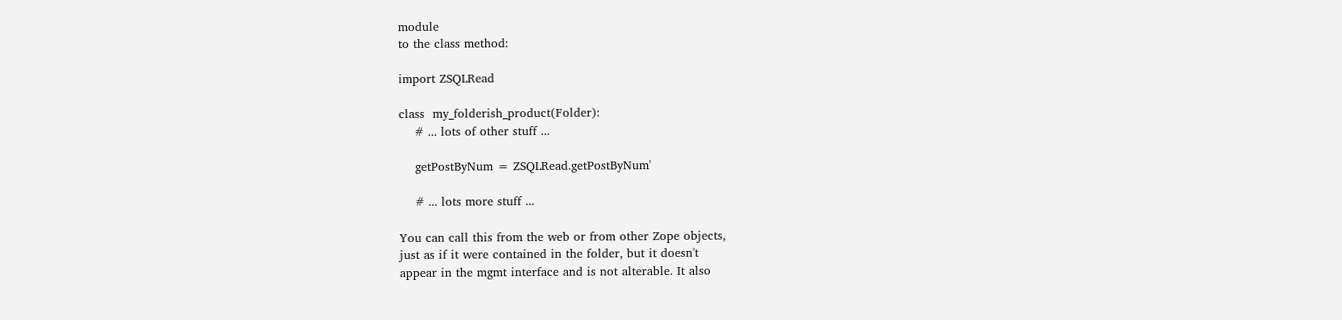module
to the class method:

import ZSQLRead

class  my_folderish_product(Folder):
    # ... lots of other stuff ...

    getPostByNum = ZSQLRead.getPostByNum'

    # ... lots more stuff ...

You can call this from the web or from other Zope objects,
just as if it were contained in the folder, but it doesn't
appear in the mgmt interface and is not alterable. It also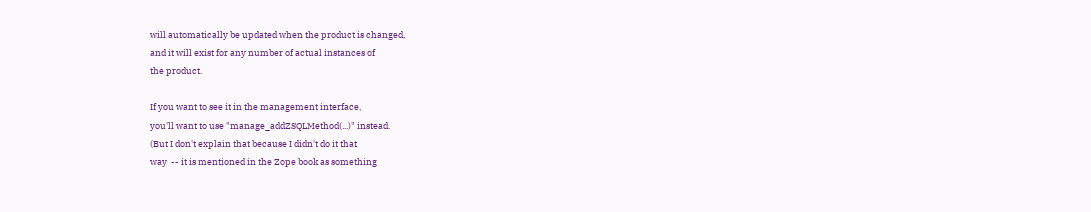will automatically be updated when the product is changed,
and it will exist for any number of actual instances of
the product.

If you want to see it in the management interface,
you'll want to use "manage_addZSQLMethod(...)" instead.
(But I don't explain that because I didn't do it that
way  -- it is mentioned in the Zope book as something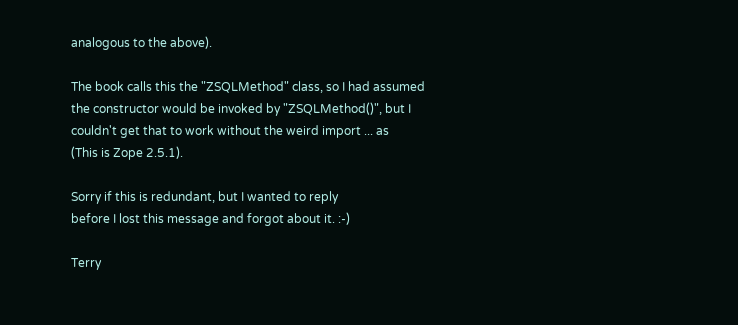analogous to the above).

The book calls this the "ZSQLMethod" class, so I had assumed
the constructor would be invoked by "ZSQLMethod()", but I
couldn't get that to work without the weird import ... as
(This is Zope 2.5.1).

Sorry if this is redundant, but I wanted to reply
before I lost this message and forgot about it. :-)

Terry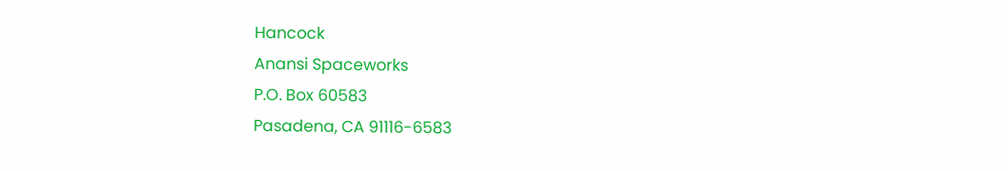Hancock
Anansi Spaceworks
P.O. Box 60583
Pasadena, CA 91116-6583